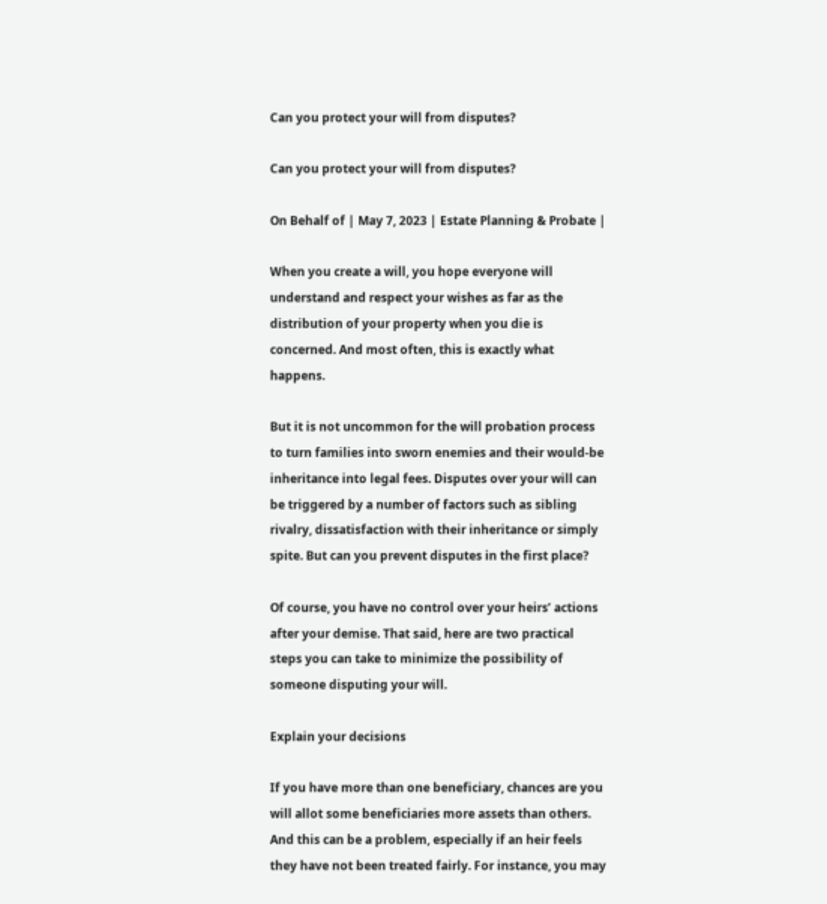Can you protect your will from disputes?

Can you protect your will from disputes?

On Behalf of | May 7, 2023 | Estate Planning & Probate |

When you create a will, you hope everyone will understand and respect your wishes as far as the distribution of your property when you die is concerned. And most often, this is exactly what happens.

But it is not uncommon for the will probation process to turn families into sworn enemies and their would-be inheritance into legal fees. Disputes over your will can be triggered by a number of factors such as sibling rivalry, dissatisfaction with their inheritance or simply spite. But can you prevent disputes in the first place?

Of course, you have no control over your heirs’ actions after your demise. That said, here are two practical steps you can take to minimize the possibility of someone disputing your will.

Explain your decisions

If you have more than one beneficiary, chances are you will allot some beneficiaries more assets than others. And this can be a problem, especially if an heir feels they have not been treated fairly. For instance, you may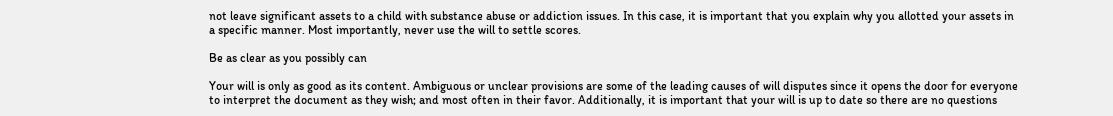not leave significant assets to a child with substance abuse or addiction issues. In this case, it is important that you explain why you allotted your assets in a specific manner. Most importantly, never use the will to settle scores.

Be as clear as you possibly can

Your will is only as good as its content. Ambiguous or unclear provisions are some of the leading causes of will disputes since it opens the door for everyone to interpret the document as they wish; and most often in their favor. Additionally, it is important that your will is up to date so there are no questions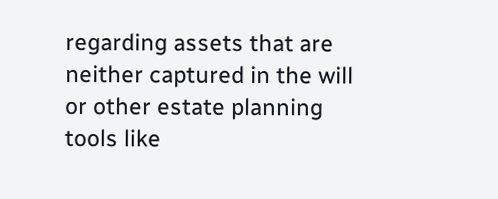regarding assets that are neither captured in the will or other estate planning tools like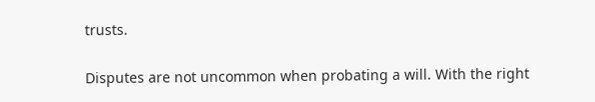trusts.

Disputes are not uncommon when probating a will. With the right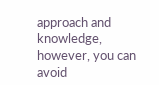approach and knowledge, however, you can avoid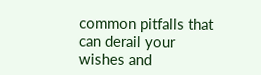common pitfalls that can derail your wishes and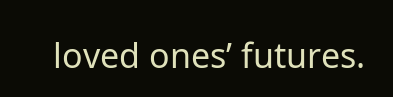loved ones’ futures.